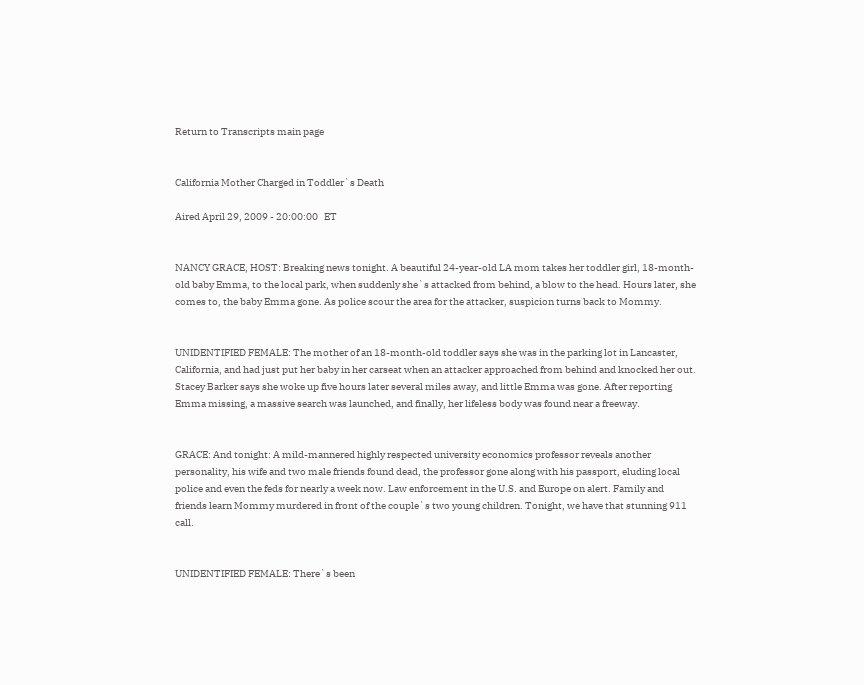Return to Transcripts main page


California Mother Charged in Toddler`s Death

Aired April 29, 2009 - 20:00:00   ET


NANCY GRACE, HOST: Breaking news tonight. A beautiful 24-year-old LA mom takes her toddler girl, 18-month-old baby Emma, to the local park, when suddenly she`s attacked from behind, a blow to the head. Hours later, she comes to, the baby Emma gone. As police scour the area for the attacker, suspicion turns back to Mommy.


UNIDENTIFIED FEMALE: The mother of an 18-month-old toddler says she was in the parking lot in Lancaster, California, and had just put her baby in her carseat when an attacker approached from behind and knocked her out. Stacey Barker says she woke up five hours later several miles away, and little Emma was gone. After reporting Emma missing, a massive search was launched, and finally, her lifeless body was found near a freeway.


GRACE: And tonight: A mild-mannered highly respected university economics professor reveals another personality, his wife and two male friends found dead, the professor gone along with his passport, eluding local police and even the feds for nearly a week now. Law enforcement in the U.S. and Europe on alert. Family and friends learn Mommy murdered in front of the couple`s two young children. Tonight, we have that stunning 911 call.


UNIDENTIFIED FEMALE: There`s been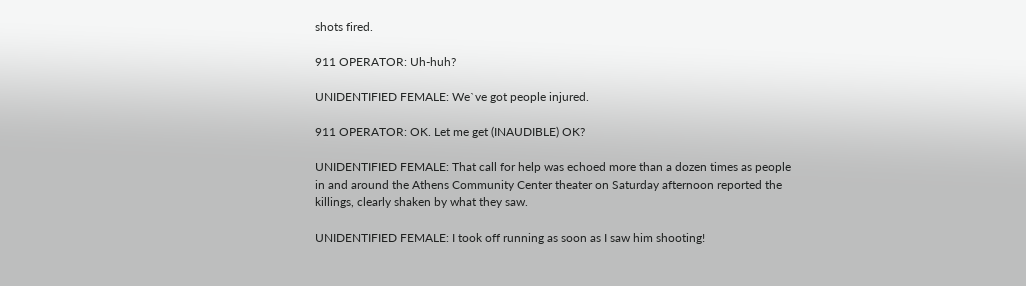shots fired.

911 OPERATOR: Uh-huh?

UNIDENTIFIED FEMALE: We`ve got people injured.

911 OPERATOR: OK. Let me get (INAUDIBLE) OK?

UNIDENTIFIED FEMALE: That call for help was echoed more than a dozen times as people in and around the Athens Community Center theater on Saturday afternoon reported the killings, clearly shaken by what they saw.

UNIDENTIFIED FEMALE: I took off running as soon as I saw him shooting!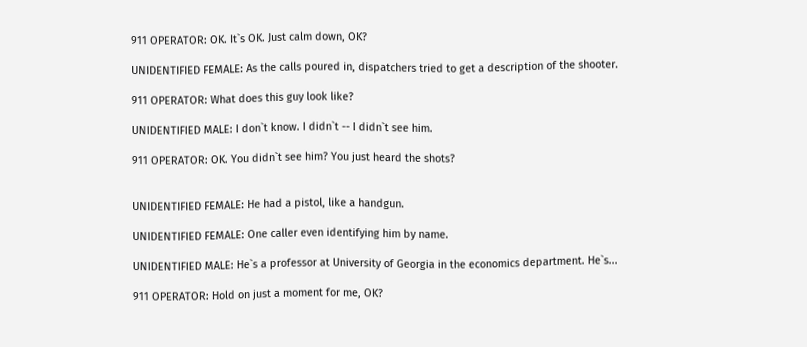911 OPERATOR: OK. It`s OK. Just calm down, OK?

UNIDENTIFIED FEMALE: As the calls poured in, dispatchers tried to get a description of the shooter.

911 OPERATOR: What does this guy look like?

UNIDENTIFIED MALE: I don`t know. I didn`t -- I didn`t see him.

911 OPERATOR: OK. You didn`t see him? You just heard the shots?


UNIDENTIFIED FEMALE: He had a pistol, like a handgun.

UNIDENTIFIED FEMALE: One caller even identifying him by name.

UNIDENTIFIED MALE: He`s a professor at University of Georgia in the economics department. He`s...

911 OPERATOR: Hold on just a moment for me, OK?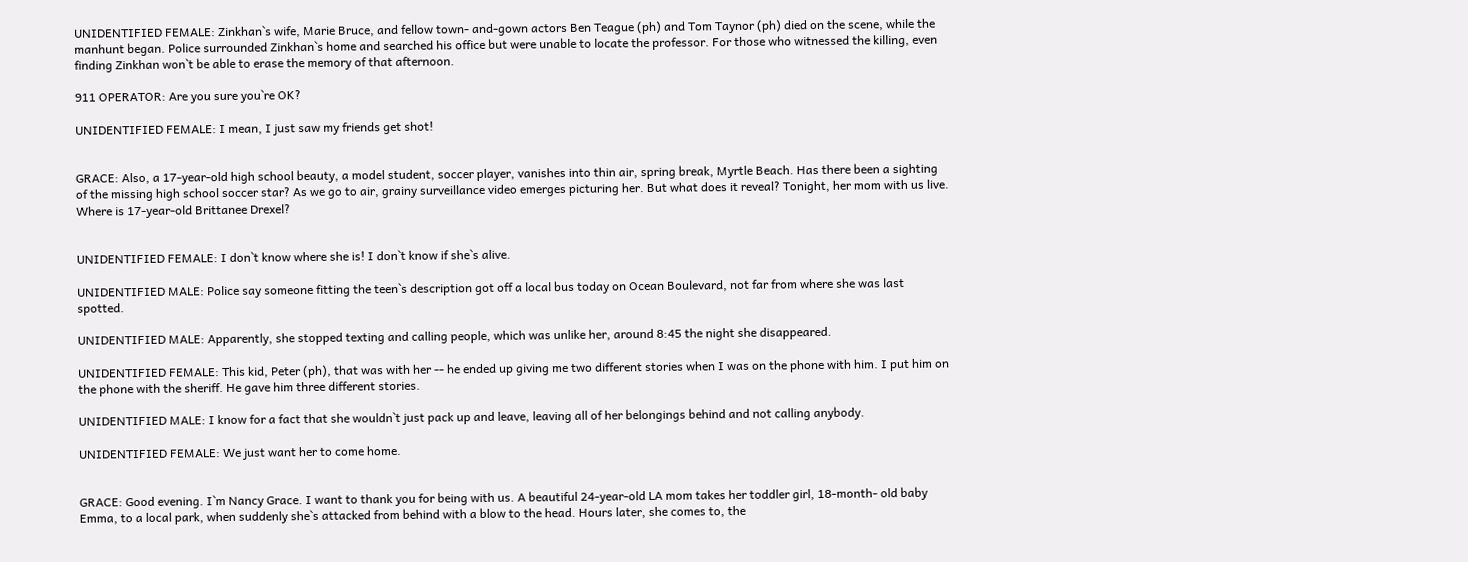UNIDENTIFIED FEMALE: Zinkhan`s wife, Marie Bruce, and fellow town- and-gown actors Ben Teague (ph) and Tom Taynor (ph) died on the scene, while the manhunt began. Police surrounded Zinkhan`s home and searched his office but were unable to locate the professor. For those who witnessed the killing, even finding Zinkhan won`t be able to erase the memory of that afternoon.

911 OPERATOR: Are you sure you`re OK?

UNIDENTIFIED FEMALE: I mean, I just saw my friends get shot!


GRACE: Also, a 17-year-old high school beauty, a model student, soccer player, vanishes into thin air, spring break, Myrtle Beach. Has there been a sighting of the missing high school soccer star? As we go to air, grainy surveillance video emerges picturing her. But what does it reveal? Tonight, her mom with us live. Where is 17-year-old Brittanee Drexel?


UNIDENTIFIED FEMALE: I don`t know where she is! I don`t know if she`s alive.

UNIDENTIFIED MALE: Police say someone fitting the teen`s description got off a local bus today on Ocean Boulevard, not far from where she was last spotted.

UNIDENTIFIED MALE: Apparently, she stopped texting and calling people, which was unlike her, around 8:45 the night she disappeared.

UNIDENTIFIED FEMALE: This kid, Peter (ph), that was with her -- he ended up giving me two different stories when I was on the phone with him. I put him on the phone with the sheriff. He gave him three different stories.

UNIDENTIFIED MALE: I know for a fact that she wouldn`t just pack up and leave, leaving all of her belongings behind and not calling anybody.

UNIDENTIFIED FEMALE: We just want her to come home.


GRACE: Good evening. I`m Nancy Grace. I want to thank you for being with us. A beautiful 24-year-old LA mom takes her toddler girl, 18-month- old baby Emma, to a local park, when suddenly she`s attacked from behind with a blow to the head. Hours later, she comes to, the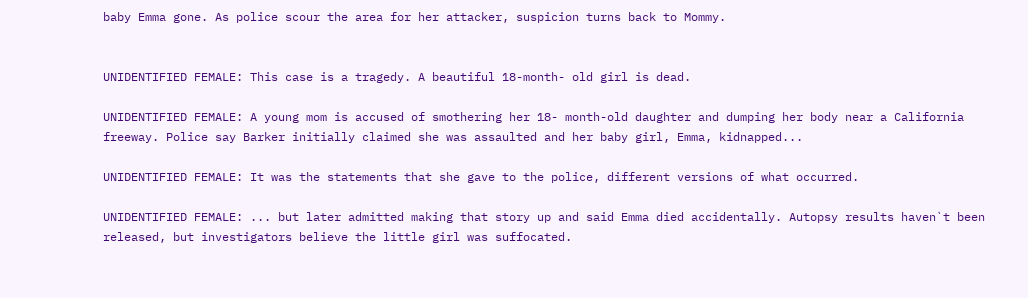baby Emma gone. As police scour the area for her attacker, suspicion turns back to Mommy.


UNIDENTIFIED FEMALE: This case is a tragedy. A beautiful 18-month- old girl is dead.

UNIDENTIFIED FEMALE: A young mom is accused of smothering her 18- month-old daughter and dumping her body near a California freeway. Police say Barker initially claimed she was assaulted and her baby girl, Emma, kidnapped...

UNIDENTIFIED FEMALE: It was the statements that she gave to the police, different versions of what occurred.

UNIDENTIFIED FEMALE: ... but later admitted making that story up and said Emma died accidentally. Autopsy results haven`t been released, but investigators believe the little girl was suffocated.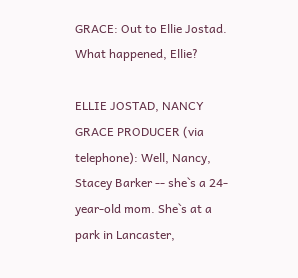GRACE: Out to Ellie Jostad. What happened, Ellie?

ELLIE JOSTAD, NANCY GRACE PRODUCER (via telephone): Well, Nancy, Stacey Barker -- she`s a 24-year-old mom. She`s at a park in Lancaster,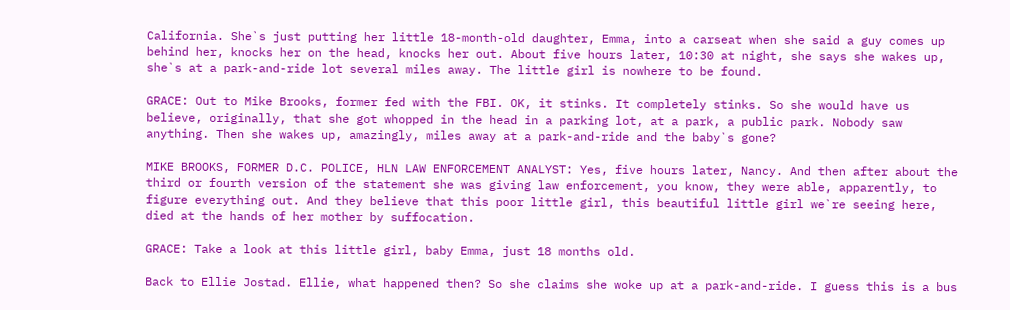California. She`s just putting her little 18-month-old daughter, Emma, into a carseat when she said a guy comes up behind her, knocks her on the head, knocks her out. About five hours later, 10:30 at night, she says she wakes up, she`s at a park-and-ride lot several miles away. The little girl is nowhere to be found.

GRACE: Out to Mike Brooks, former fed with the FBI. OK, it stinks. It completely stinks. So she would have us believe, originally, that she got whopped in the head in a parking lot, at a park, a public park. Nobody saw anything. Then she wakes up, amazingly, miles away at a park-and-ride and the baby`s gone?

MIKE BROOKS, FORMER D.C. POLICE, HLN LAW ENFORCEMENT ANALYST: Yes, five hours later, Nancy. And then after about the third or fourth version of the statement she was giving law enforcement, you know, they were able, apparently, to figure everything out. And they believe that this poor little girl, this beautiful little girl we`re seeing here, died at the hands of her mother by suffocation.

GRACE: Take a look at this little girl, baby Emma, just 18 months old.

Back to Ellie Jostad. Ellie, what happened then? So she claims she woke up at a park-and-ride. I guess this is a bus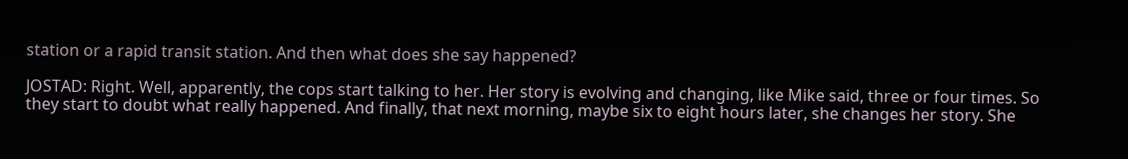station or a rapid transit station. And then what does she say happened?

JOSTAD: Right. Well, apparently, the cops start talking to her. Her story is evolving and changing, like Mike said, three or four times. So they start to doubt what really happened. And finally, that next morning, maybe six to eight hours later, she changes her story. She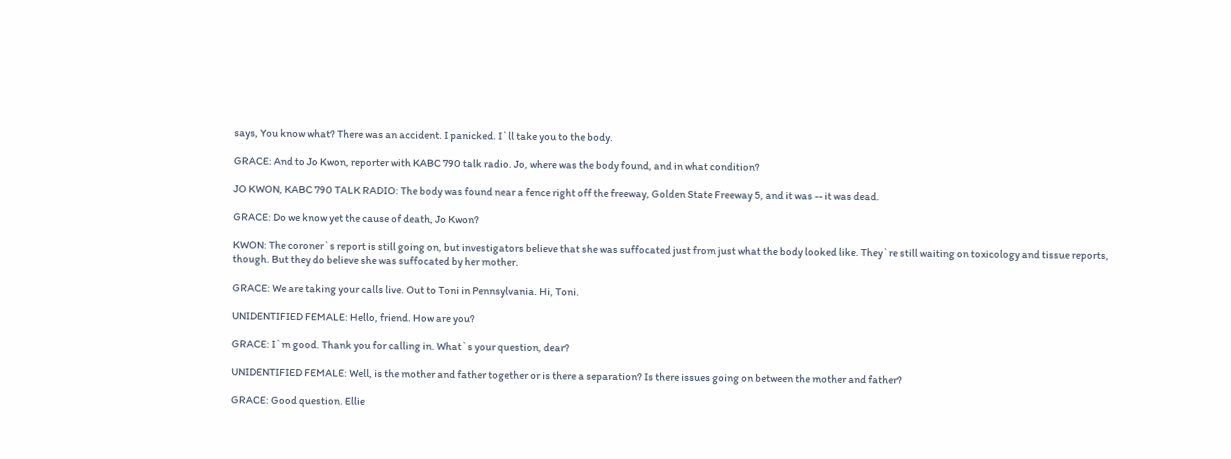says, You know what? There was an accident. I panicked. I`ll take you to the body.

GRACE: And to Jo Kwon, reporter with KABC 790 talk radio. Jo, where was the body found, and in what condition?

JO KWON, KABC 790 TALK RADIO: The body was found near a fence right off the freeway, Golden State Freeway 5, and it was -- it was dead.

GRACE: Do we know yet the cause of death, Jo Kwon?

KWON: The coroner`s report is still going on, but investigators believe that she was suffocated just from just what the body looked like. They`re still waiting on toxicology and tissue reports, though. But they do believe she was suffocated by her mother.

GRACE: We are taking your calls live. Out to Toni in Pennsylvania. Hi, Toni.

UNIDENTIFIED FEMALE: Hello, friend. How are you?

GRACE: I`m good. Thank you for calling in. What`s your question, dear?

UNIDENTIFIED FEMALE: Well, is the mother and father together or is there a separation? Is there issues going on between the mother and father?

GRACE: Good question. Ellie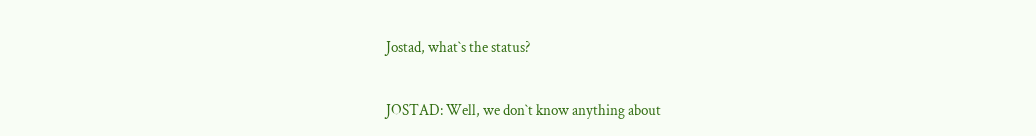Jostad, what`s the status?

JOSTAD: Well, we don`t know anything about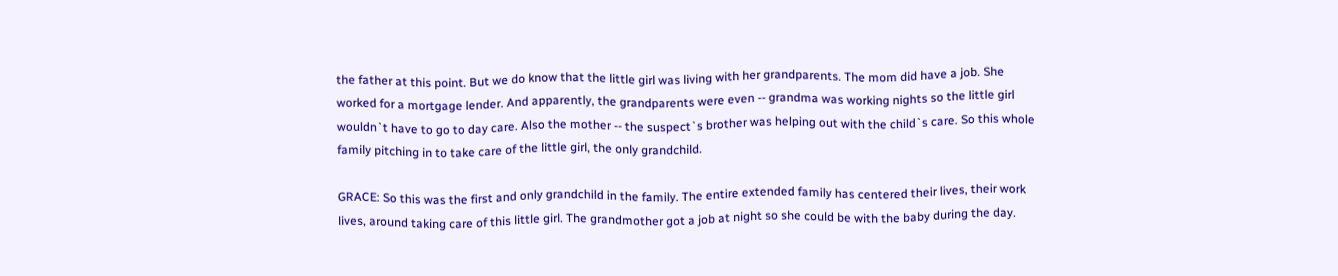the father at this point. But we do know that the little girl was living with her grandparents. The mom did have a job. She worked for a mortgage lender. And apparently, the grandparents were even -- grandma was working nights so the little girl wouldn`t have to go to day care. Also the mother -- the suspect`s brother was helping out with the child`s care. So this whole family pitching in to take care of the little girl, the only grandchild.

GRACE: So this was the first and only grandchild in the family. The entire extended family has centered their lives, their work lives, around taking care of this little girl. The grandmother got a job at night so she could be with the baby during the day.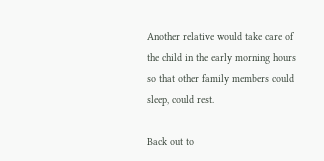Another relative would take care of the child in the early morning hours so that other family members could sleep, could rest.

Back out to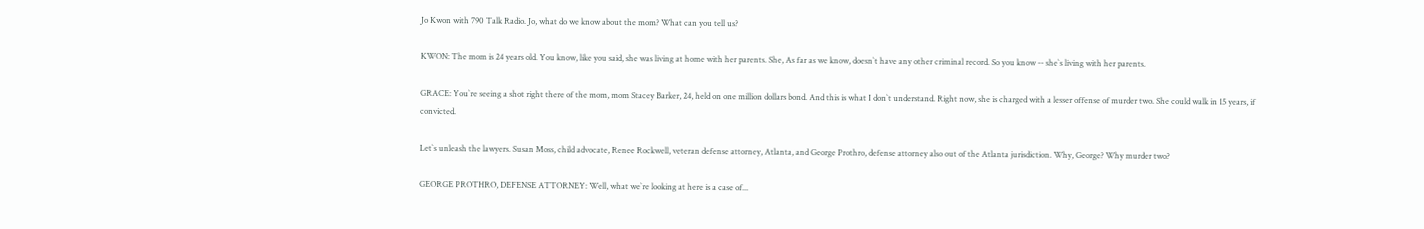Jo Kwon with 790 Talk Radio. Jo, what do we know about the mom? What can you tell us?

KWON: The mom is 24 years old. You know, like you said, she was living at home with her parents. She, As far as we know, doesn`t have any other criminal record. So you know -- she`s living with her parents.

GRACE: You`re seeing a shot right there of the mom, mom Stacey Barker, 24, held on one million dollars bond. And this is what I don`t understand. Right now, she is charged with a lesser offense of murder two. She could walk in 15 years, if convicted.

Let`s unleash the lawyers. Susan Moss, child advocate, Renee Rockwell, veteran defense attorney, Atlanta, and George Prothro, defense attorney also out of the Atlanta jurisdiction. Why, George? Why murder two?

GEORGE PROTHRO, DEFENSE ATTORNEY: Well, what we`re looking at here is a case of...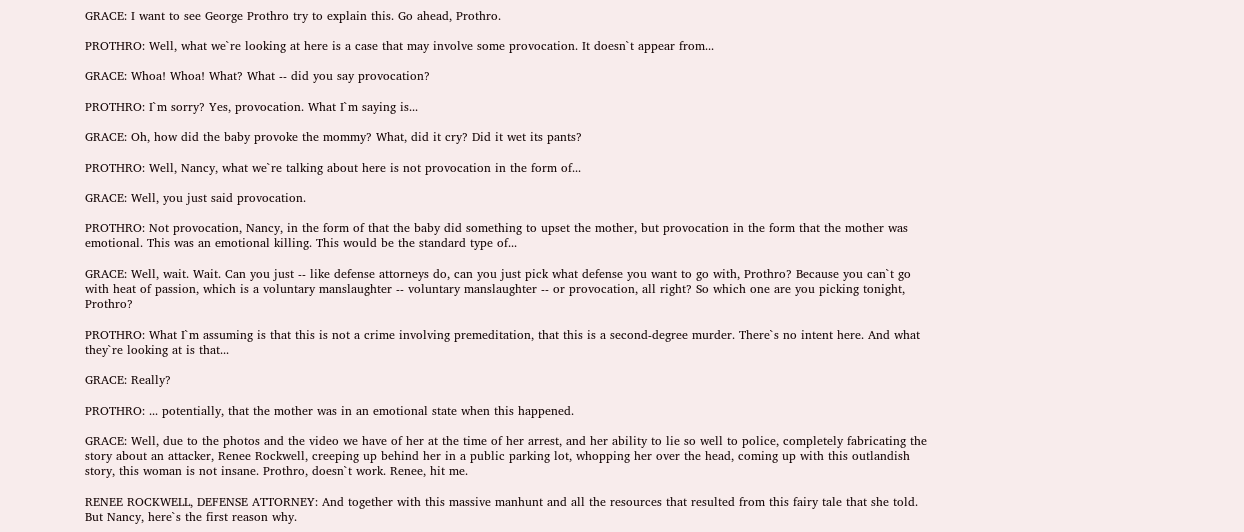GRACE: I want to see George Prothro try to explain this. Go ahead, Prothro.

PROTHRO: Well, what we`re looking at here is a case that may involve some provocation. It doesn`t appear from...

GRACE: Whoa! Whoa! What? What -- did you say provocation?

PROTHRO: I`m sorry? Yes, provocation. What I`m saying is...

GRACE: Oh, how did the baby provoke the mommy? What, did it cry? Did it wet its pants?

PROTHRO: Well, Nancy, what we`re talking about here is not provocation in the form of...

GRACE: Well, you just said provocation.

PROTHRO: Not provocation, Nancy, in the form of that the baby did something to upset the mother, but provocation in the form that the mother was emotional. This was an emotional killing. This would be the standard type of...

GRACE: Well, wait. Wait. Can you just -- like defense attorneys do, can you just pick what defense you want to go with, Prothro? Because you can`t go with heat of passion, which is a voluntary manslaughter -- voluntary manslaughter -- or provocation, all right? So which one are you picking tonight, Prothro?

PROTHRO: What I`m assuming is that this is not a crime involving premeditation, that this is a second-degree murder. There`s no intent here. And what they`re looking at is that...

GRACE: Really?

PROTHRO: ... potentially, that the mother was in an emotional state when this happened.

GRACE: Well, due to the photos and the video we have of her at the time of her arrest, and her ability to lie so well to police, completely fabricating the story about an attacker, Renee Rockwell, creeping up behind her in a public parking lot, whopping her over the head, coming up with this outlandish story, this woman is not insane. Prothro, doesn`t work. Renee, hit me.

RENEE ROCKWELL, DEFENSE ATTORNEY: And together with this massive manhunt and all the resources that resulted from this fairy tale that she told. But Nancy, here`s the first reason why.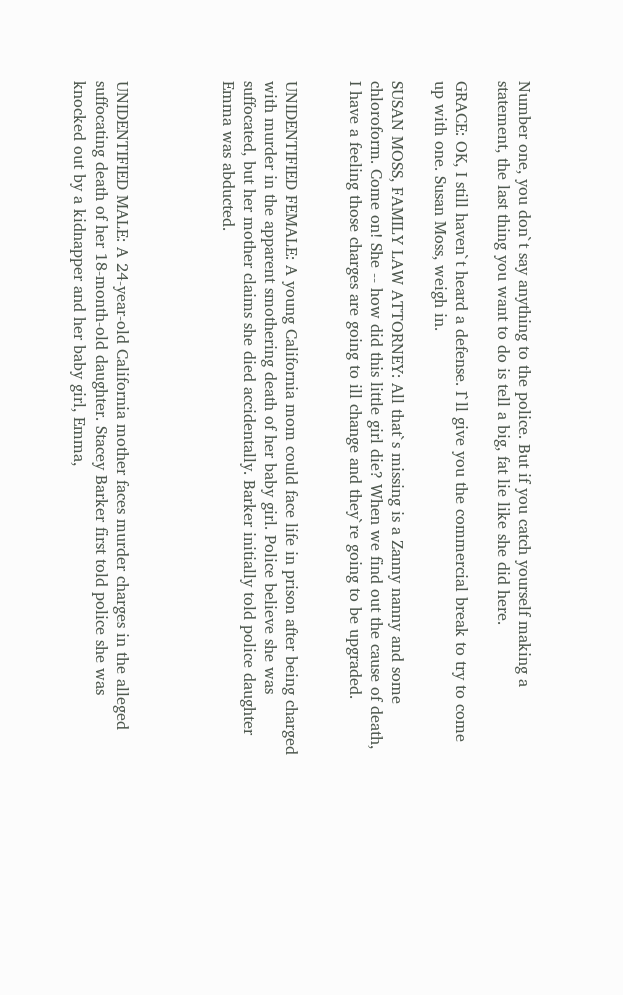Number one, you don`t say anything to the police. But if you catch yourself making a statement, the last thing you want to do is tell a big, fat lie like she did here.

GRACE: OK, I still haven`t heard a defense. I`ll give you the commercial break to try to come up with one. Susan Moss, weigh in.

SUSAN MOSS, FAMILY LAW ATTORNEY: All that`s missing is a Zanny nanny and some chloroform. Come on! She -- how did this little girl die? When we find out the cause of death, I have a feeling those charges are going to ill change and they`re going to be upgraded.


UNIDENTIFIED FEMALE: A young California mom could face life in prison after being charged with murder in the apparent smothering death of her baby girl. Police believe she was suffocated, but her mother claims she died accidentally. Barker initially told police daughter Emma was abducted.




UNIDENTIFIED MALE: A 24-year-old California mother faces murder charges in the alleged suffocating death of her 18-month-old daughter. Stacey Barker first told police she was knocked out by a kidnapper and her baby girl, Emma,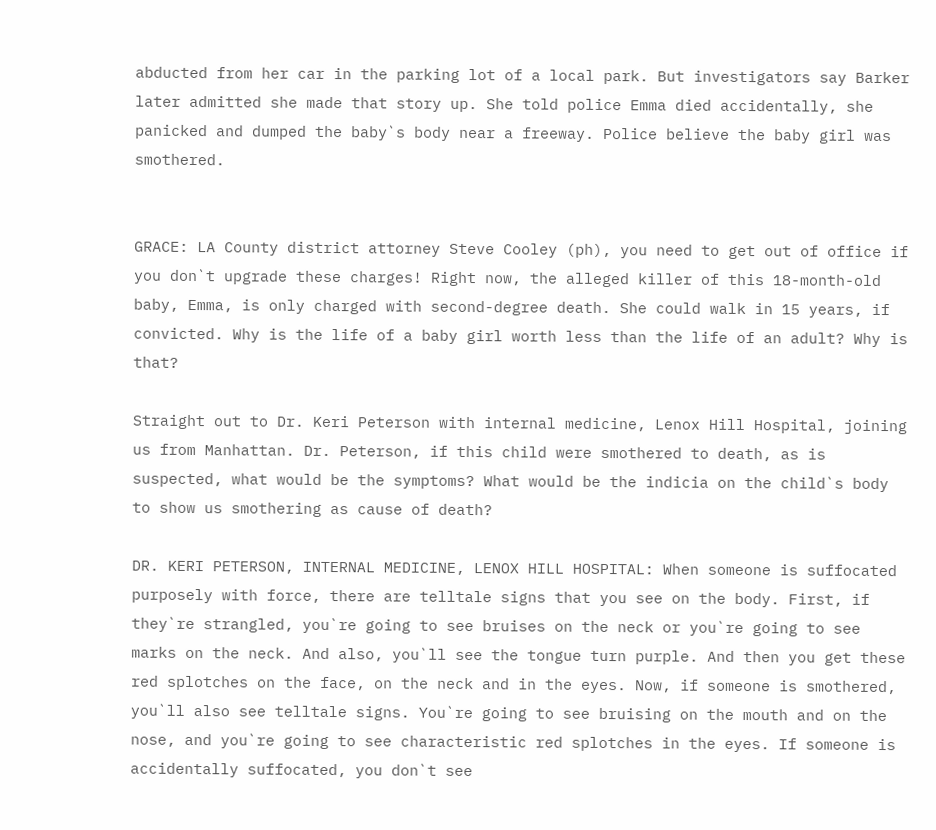abducted from her car in the parking lot of a local park. But investigators say Barker later admitted she made that story up. She told police Emma died accidentally, she panicked and dumped the baby`s body near a freeway. Police believe the baby girl was smothered.


GRACE: LA County district attorney Steve Cooley (ph), you need to get out of office if you don`t upgrade these charges! Right now, the alleged killer of this 18-month-old baby, Emma, is only charged with second-degree death. She could walk in 15 years, if convicted. Why is the life of a baby girl worth less than the life of an adult? Why is that?

Straight out to Dr. Keri Peterson with internal medicine, Lenox Hill Hospital, joining us from Manhattan. Dr. Peterson, if this child were smothered to death, as is suspected, what would be the symptoms? What would be the indicia on the child`s body to show us smothering as cause of death?

DR. KERI PETERSON, INTERNAL MEDICINE, LENOX HILL HOSPITAL: When someone is suffocated purposely with force, there are telltale signs that you see on the body. First, if they`re strangled, you`re going to see bruises on the neck or you`re going to see marks on the neck. And also, you`ll see the tongue turn purple. And then you get these red splotches on the face, on the neck and in the eyes. Now, if someone is smothered, you`ll also see telltale signs. You`re going to see bruising on the mouth and on the nose, and you`re going to see characteristic red splotches in the eyes. If someone is accidentally suffocated, you don`t see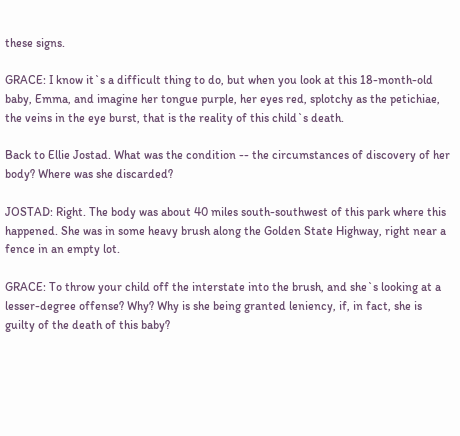these signs.

GRACE: I know it`s a difficult thing to do, but when you look at this 18-month-old baby, Emma, and imagine her tongue purple, her eyes red, splotchy as the petichiae, the veins in the eye burst, that is the reality of this child`s death.

Back to Ellie Jostad. What was the condition -- the circumstances of discovery of her body? Where was she discarded?

JOSTAD: Right. The body was about 40 miles south-southwest of this park where this happened. She was in some heavy brush along the Golden State Highway, right near a fence in an empty lot.

GRACE: To throw your child off the interstate into the brush, and she`s looking at a lesser-degree offense? Why? Why is she being granted leniency, if, in fact, she is guilty of the death of this baby?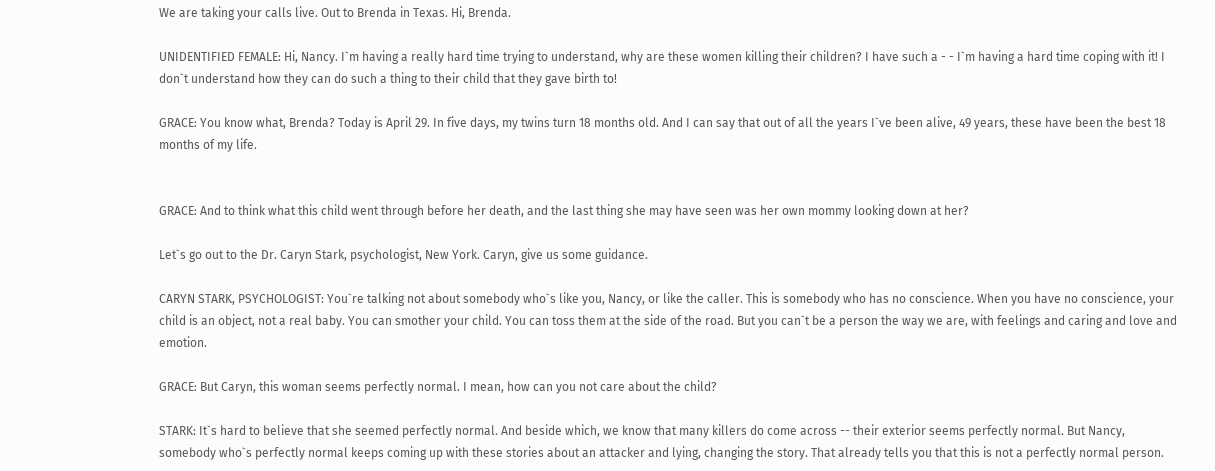We are taking your calls live. Out to Brenda in Texas. Hi, Brenda.

UNIDENTIFIED FEMALE: Hi, Nancy. I`m having a really hard time trying to understand, why are these women killing their children? I have such a - - I`m having a hard time coping with it! I don`t understand how they can do such a thing to their child that they gave birth to!

GRACE: You know what, Brenda? Today is April 29. In five days, my twins turn 18 months old. And I can say that out of all the years I`ve been alive, 49 years, these have been the best 18 months of my life.


GRACE: And to think what this child went through before her death, and the last thing she may have seen was her own mommy looking down at her?

Let`s go out to the Dr. Caryn Stark, psychologist, New York. Caryn, give us some guidance.

CARYN STARK, PSYCHOLOGIST: You`re talking not about somebody who`s like you, Nancy, or like the caller. This is somebody who has no conscience. When you have no conscience, your child is an object, not a real baby. You can smother your child. You can toss them at the side of the road. But you can`t be a person the way we are, with feelings and caring and love and emotion.

GRACE: But Caryn, this woman seems perfectly normal. I mean, how can you not care about the child?

STARK: It`s hard to believe that she seemed perfectly normal. And beside which, we know that many killers do come across -- their exterior seems perfectly normal. But Nancy, somebody who`s perfectly normal keeps coming up with these stories about an attacker and lying, changing the story. That already tells you that this is not a perfectly normal person.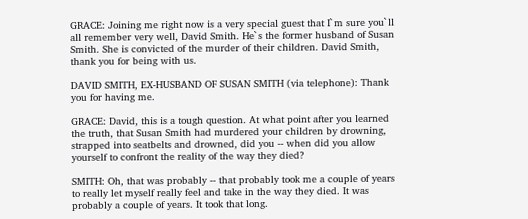GRACE: Joining me right now is a very special guest that I`m sure you`ll all remember very well, David Smith. He`s the former husband of Susan Smith. She is convicted of the murder of their children. David Smith, thank you for being with us.

DAVID SMITH, EX-HUSBAND OF SUSAN SMITH (via telephone): Thank you for having me.

GRACE: David, this is a tough question. At what point after you learned the truth, that Susan Smith had murdered your children by drowning, strapped into seatbelts and drowned, did you -- when did you allow yourself to confront the reality of the way they died?

SMITH: Oh, that was probably -- that probably took me a couple of years to really let myself really feel and take in the way they died. It was probably a couple of years. It took that long.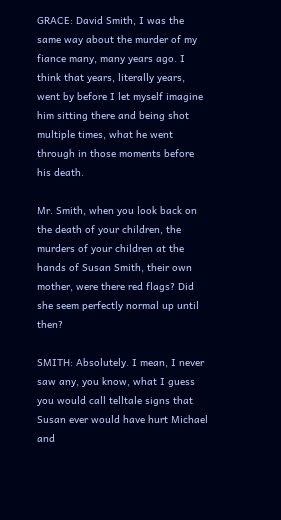GRACE: David Smith, I was the same way about the murder of my fiance many, many years ago. I think that years, literally years, went by before I let myself imagine him sitting there and being shot multiple times, what he went through in those moments before his death.

Mr. Smith, when you look back on the death of your children, the murders of your children at the hands of Susan Smith, their own mother, were there red flags? Did she seem perfectly normal up until then?

SMITH: Absolutely. I mean, I never saw any, you know, what I guess you would call telltale signs that Susan ever would have hurt Michael and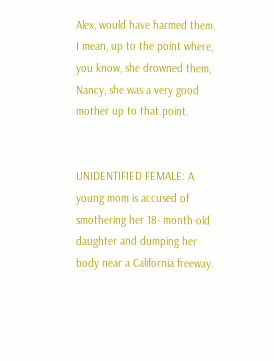Alex, would have harmed them. I mean, up to the point where, you know, she drowned them, Nancy, she was a very good mother up to that point.


UNIDENTIFIED FEMALE: A young mom is accused of smothering her 18- month-old daughter and dumping her body near a California freeway.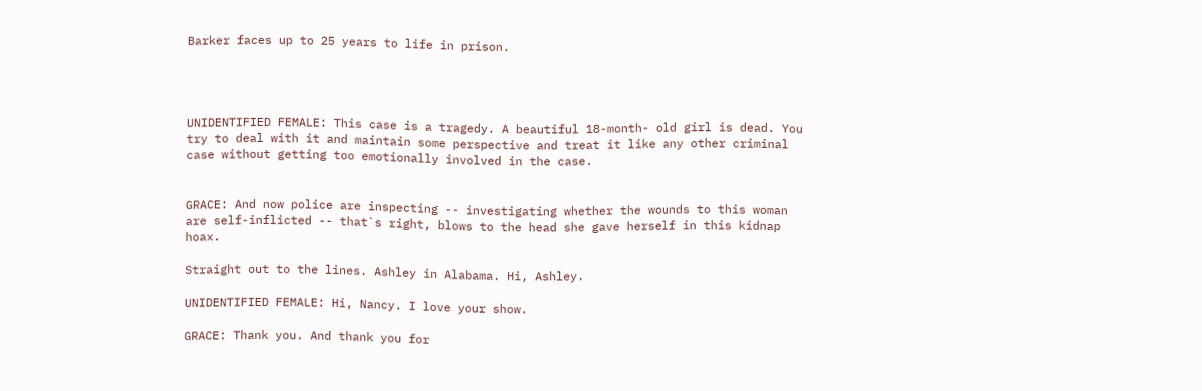Barker faces up to 25 years to life in prison.




UNIDENTIFIED FEMALE: This case is a tragedy. A beautiful 18-month- old girl is dead. You try to deal with it and maintain some perspective and treat it like any other criminal case without getting too emotionally involved in the case.


GRACE: And now police are inspecting -- investigating whether the wounds to this woman are self-inflicted -- that`s right, blows to the head she gave herself in this kidnap hoax.

Straight out to the lines. Ashley in Alabama. Hi, Ashley.

UNIDENTIFIED FEMALE: Hi, Nancy. I love your show.

GRACE: Thank you. And thank you for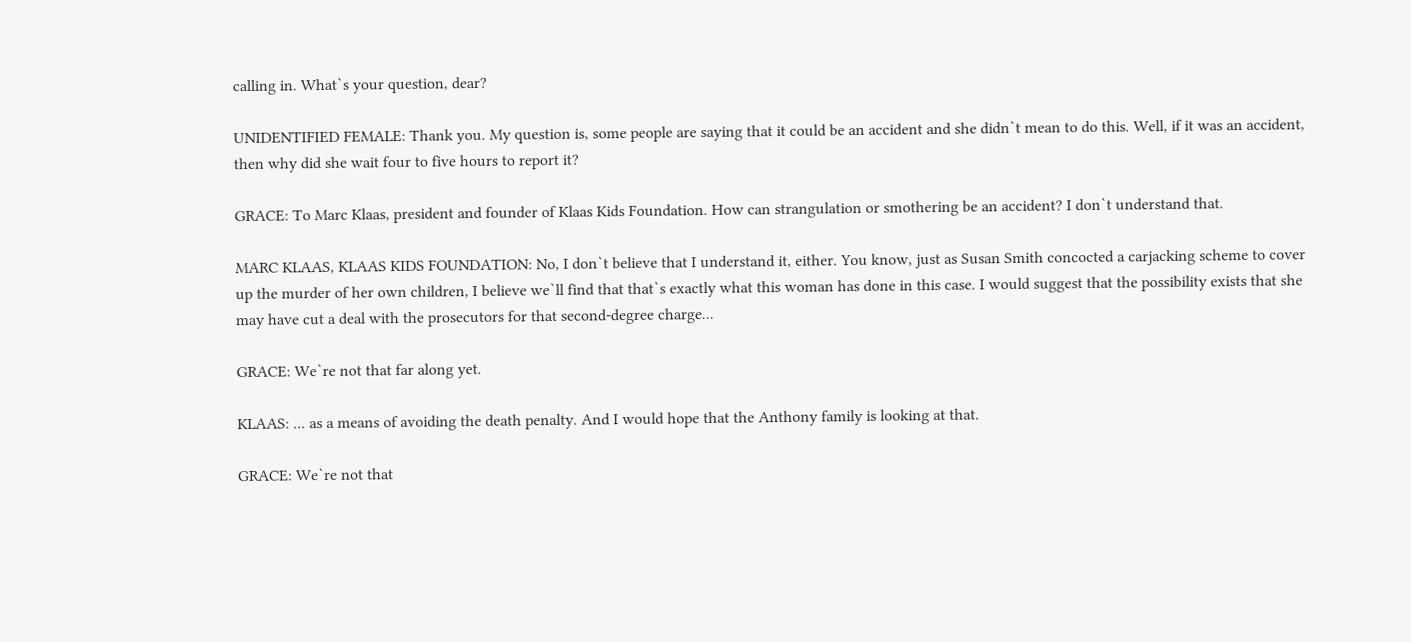calling in. What`s your question, dear?

UNIDENTIFIED FEMALE: Thank you. My question is, some people are saying that it could be an accident and she didn`t mean to do this. Well, if it was an accident, then why did she wait four to five hours to report it?

GRACE: To Marc Klaas, president and founder of Klaas Kids Foundation. How can strangulation or smothering be an accident? I don`t understand that.

MARC KLAAS, KLAAS KIDS FOUNDATION: No, I don`t believe that I understand it, either. You know, just as Susan Smith concocted a carjacking scheme to cover up the murder of her own children, I believe we`ll find that that`s exactly what this woman has done in this case. I would suggest that the possibility exists that she may have cut a deal with the prosecutors for that second-degree charge...

GRACE: We`re not that far along yet.

KLAAS: ... as a means of avoiding the death penalty. And I would hope that the Anthony family is looking at that.

GRACE: We`re not that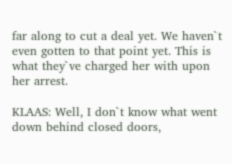far along to cut a deal yet. We haven`t even gotten to that point yet. This is what they`ve charged her with upon her arrest.

KLAAS: Well, I don`t know what went down behind closed doors,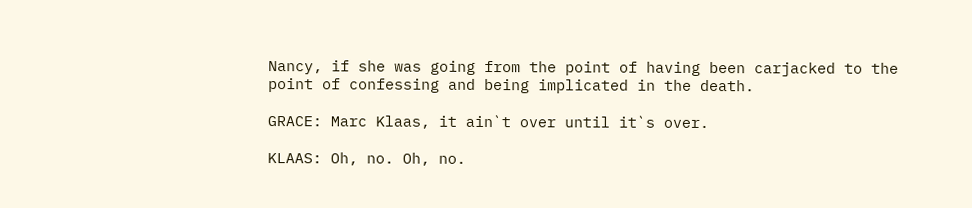Nancy, if she was going from the point of having been carjacked to the point of confessing and being implicated in the death.

GRACE: Marc Klaas, it ain`t over until it`s over.

KLAAS: Oh, no. Oh, no.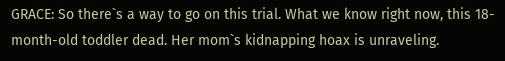GRACE: So there`s a way to go on this trial. What we know right now, this 18-month-old toddler dead. Her mom`s kidnapping hoax is unraveling.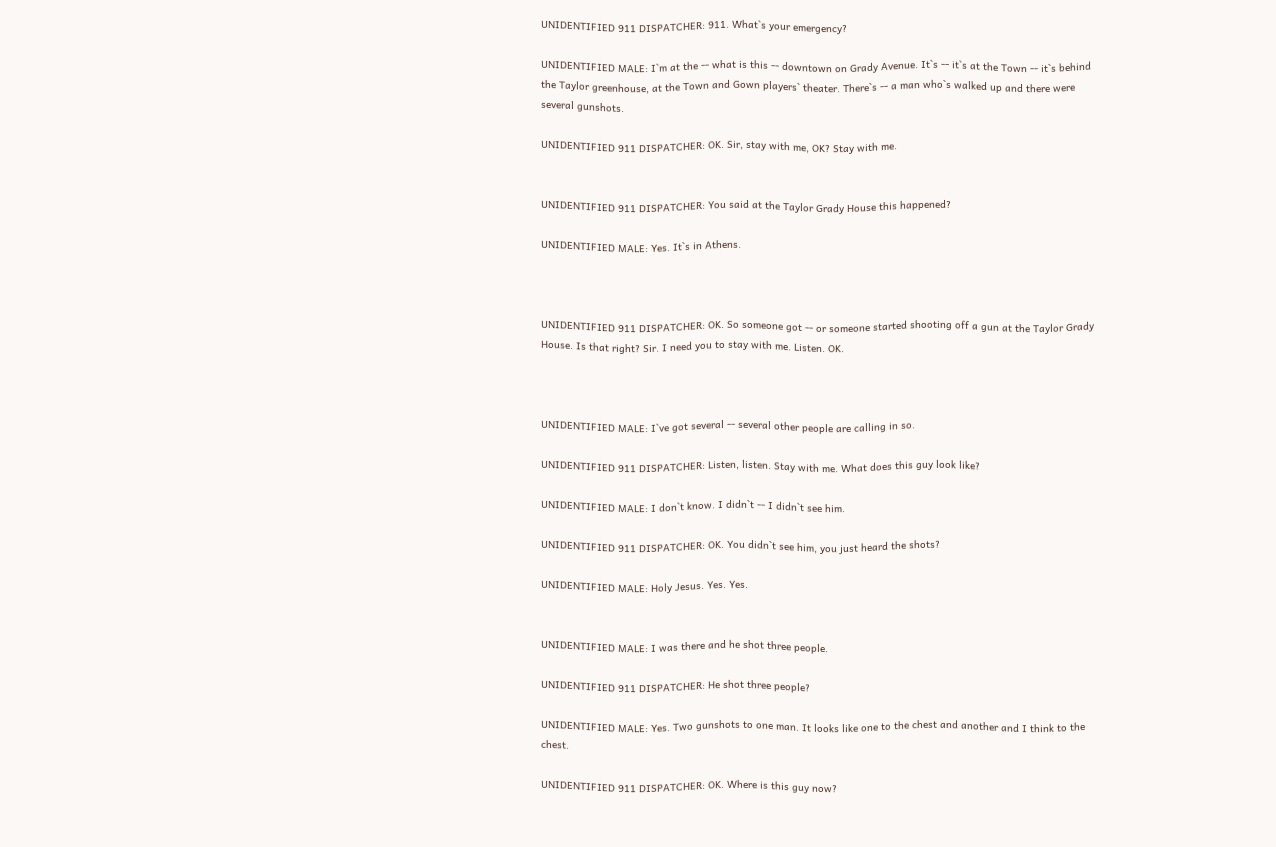UNIDENTIFIED 911 DISPATCHER: 911. What`s your emergency?

UNIDENTIFIED MALE: I`m at the -- what is this -- downtown on Grady Avenue. It`s -- it`s at the Town -- it`s behind the Taylor greenhouse, at the Town and Gown players` theater. There`s -- a man who`s walked up and there were several gunshots.

UNIDENTIFIED 911 DISPATCHER: OK. Sir, stay with me, OK? Stay with me.


UNIDENTIFIED 911 DISPATCHER: You said at the Taylor Grady House this happened?

UNIDENTIFIED MALE: Yes. It`s in Athens.



UNIDENTIFIED 911 DISPATCHER: OK. So someone got -- or someone started shooting off a gun at the Taylor Grady House. Is that right? Sir. I need you to stay with me. Listen. OK.



UNIDENTIFIED MALE: I`ve got several -- several other people are calling in so.

UNIDENTIFIED 911 DISPATCHER: Listen, listen. Stay with me. What does this guy look like?

UNIDENTIFIED MALE: I don`t know. I didn`t -- I didn`t see him.

UNIDENTIFIED 911 DISPATCHER: OK. You didn`t see him, you just heard the shots?

UNIDENTIFIED MALE: Holy Jesus. Yes. Yes.


UNIDENTIFIED MALE: I was there and he shot three people.

UNIDENTIFIED 911 DISPATCHER: He shot three people?

UNIDENTIFIED MALE: Yes. Two gunshots to one man. It looks like one to the chest and another and I think to the chest.

UNIDENTIFIED 911 DISPATCHER: OK. Where is this guy now?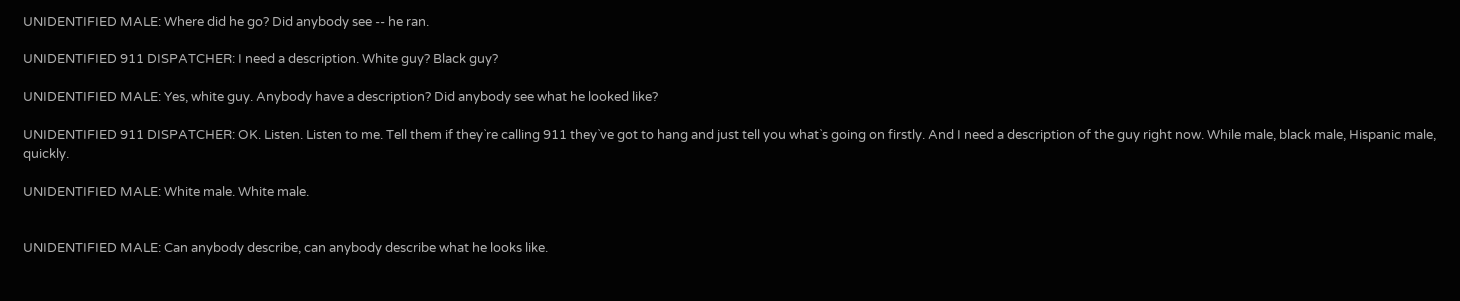UNIDENTIFIED MALE: Where did he go? Did anybody see -- he ran.

UNIDENTIFIED 911 DISPATCHER: I need a description. White guy? Black guy?

UNIDENTIFIED MALE: Yes, white guy. Anybody have a description? Did anybody see what he looked like?

UNIDENTIFIED 911 DISPATCHER: OK. Listen. Listen to me. Tell them if they`re calling 911 they`ve got to hang and just tell you what`s going on firstly. And I need a description of the guy right now. While male, black male, Hispanic male, quickly.

UNIDENTIFIED MALE: White male. White male.


UNIDENTIFIED MALE: Can anybody describe, can anybody describe what he looks like.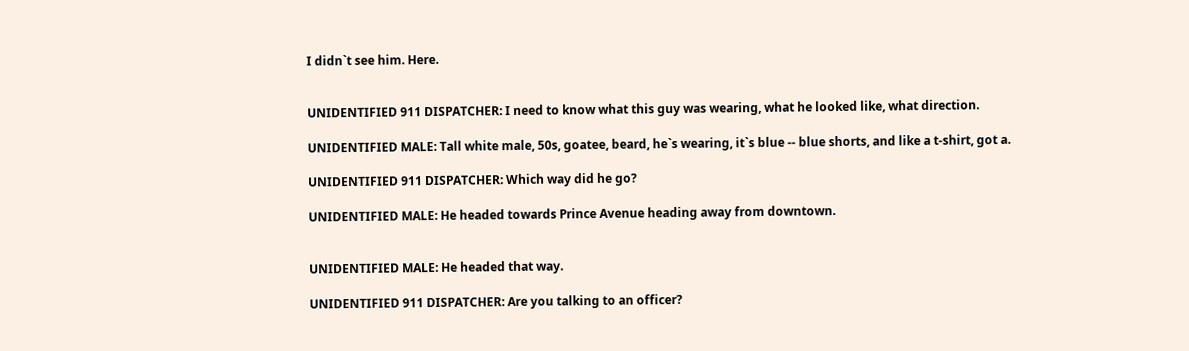I didn`t see him. Here.


UNIDENTIFIED 911 DISPATCHER: I need to know what this guy was wearing, what he looked like, what direction.

UNIDENTIFIED MALE: Tall white male, 50s, goatee, beard, he`s wearing, it`s blue -- blue shorts, and like a t-shirt, got a.

UNIDENTIFIED 911 DISPATCHER: Which way did he go?

UNIDENTIFIED MALE: He headed towards Prince Avenue heading away from downtown.


UNIDENTIFIED MALE: He headed that way.

UNIDENTIFIED 911 DISPATCHER: Are you talking to an officer?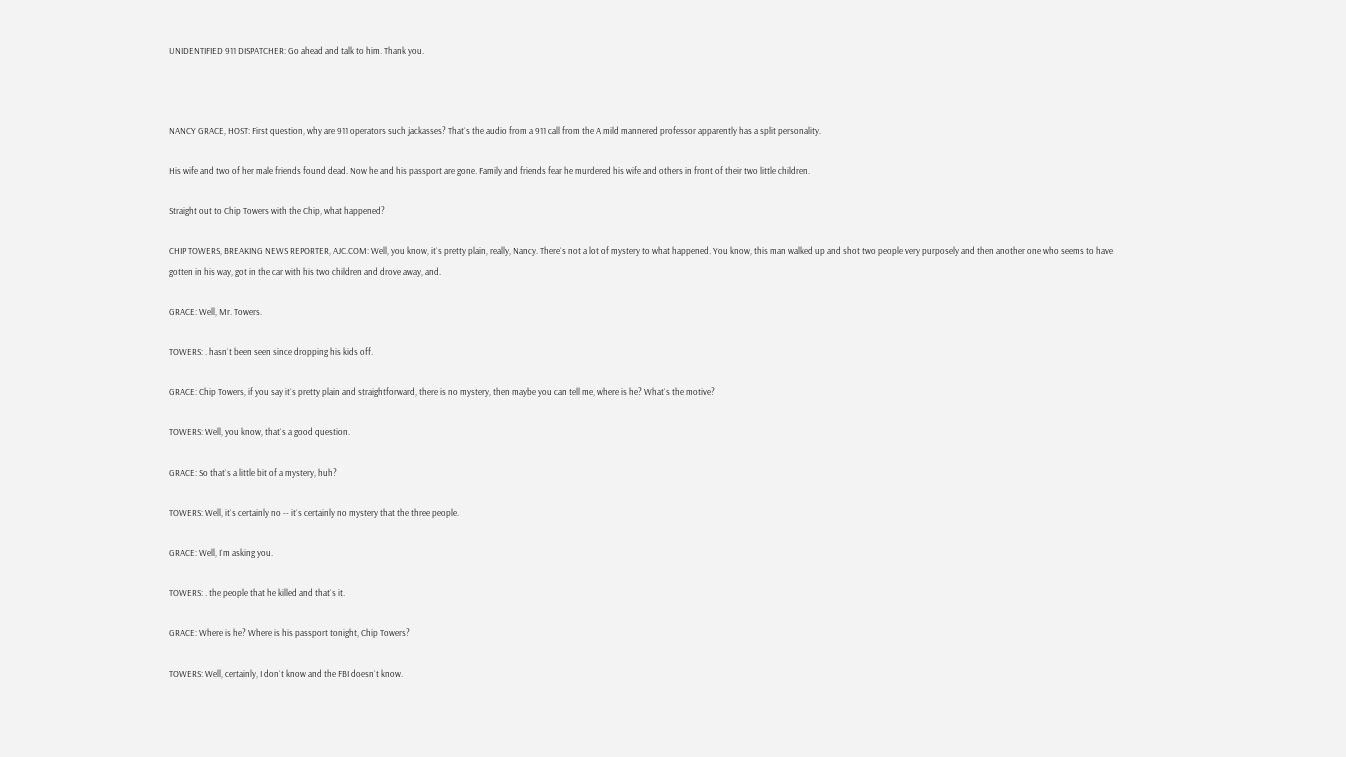UNIDENTIFIED 911 DISPATCHER: Go ahead and talk to him. Thank you.



NANCY GRACE, HOST: First question, why are 911 operators such jackasses? That`s the audio from a 911 call from the A mild mannered professor apparently has a split personality.

His wife and two of her male friends found dead. Now he and his passport are gone. Family and friends fear he murdered his wife and others in front of their two little children.

Straight out to Chip Towers with the Chip, what happened?

CHIP TOWERS, BREAKING NEWS REPORTER, AJC.COM: Well, you know, it`s pretty plain, really, Nancy. There`s not a lot of mystery to what happened. You know, this man walked up and shot two people very purposely and then another one who seems to have gotten in his way, got in the car with his two children and drove away, and.

GRACE: Well, Mr. Towers.

TOWERS: . hasn`t been seen since dropping his kids off.

GRACE: Chip Towers, if you say it`s pretty plain and straightforward, there is no mystery, then maybe you can tell me, where is he? What`s the motive?

TOWERS: Well, you know, that`s a good question.

GRACE: So that`s a little bit of a mystery, huh?

TOWERS: Well, it`s certainly no -- it`s certainly no mystery that the three people.

GRACE: Well, I`m asking you.

TOWERS: . the people that he killed and that`s it.

GRACE: Where is he? Where is his passport tonight, Chip Towers?

TOWERS: Well, certainly, I don`t know and the FBI doesn`t know.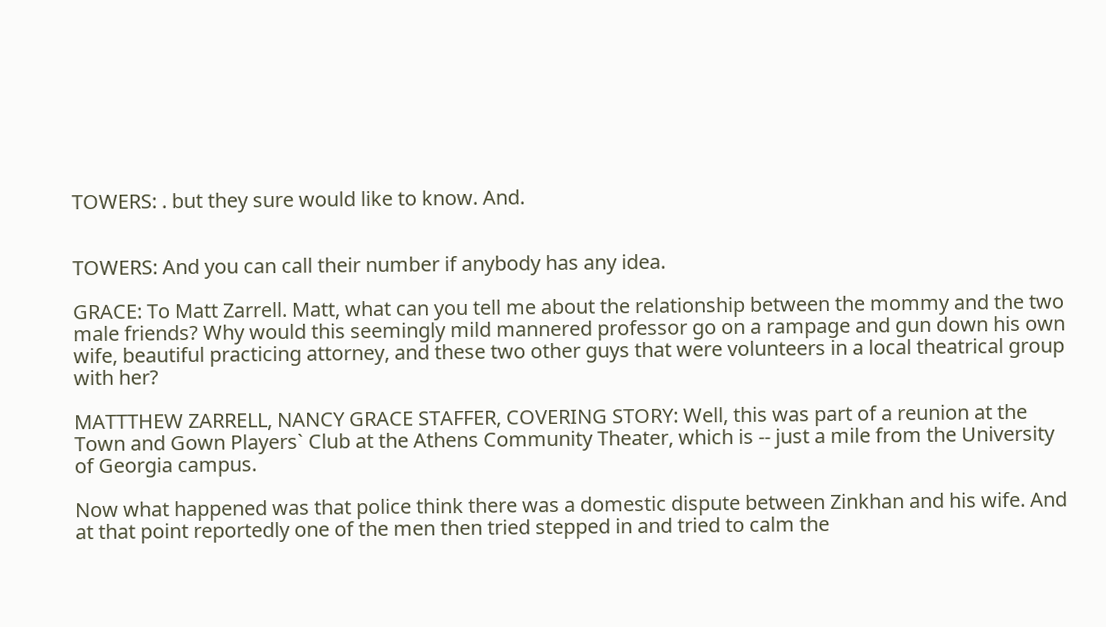TOWERS: . but they sure would like to know. And.


TOWERS: And you can call their number if anybody has any idea.

GRACE: To Matt Zarrell. Matt, what can you tell me about the relationship between the mommy and the two male friends? Why would this seemingly mild mannered professor go on a rampage and gun down his own wife, beautiful practicing attorney, and these two other guys that were volunteers in a local theatrical group with her?

MATTTHEW ZARRELL, NANCY GRACE STAFFER, COVERING STORY: Well, this was part of a reunion at the Town and Gown Players` Club at the Athens Community Theater, which is -- just a mile from the University of Georgia campus.

Now what happened was that police think there was a domestic dispute between Zinkhan and his wife. And at that point reportedly one of the men then tried stepped in and tried to calm the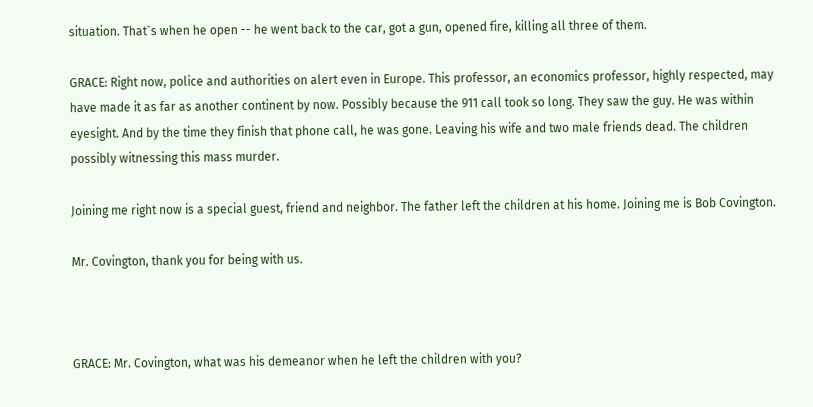situation. That`s when he open -- he went back to the car, got a gun, opened fire, killing all three of them.

GRACE: Right now, police and authorities on alert even in Europe. This professor, an economics professor, highly respected, may have made it as far as another continent by now. Possibly because the 911 call took so long. They saw the guy. He was within eyesight. And by the time they finish that phone call, he was gone. Leaving his wife and two male friends dead. The children possibly witnessing this mass murder.

Joining me right now is a special guest, friend and neighbor. The father left the children at his home. Joining me is Bob Covington.

Mr. Covington, thank you for being with us.



GRACE: Mr. Covington, what was his demeanor when he left the children with you?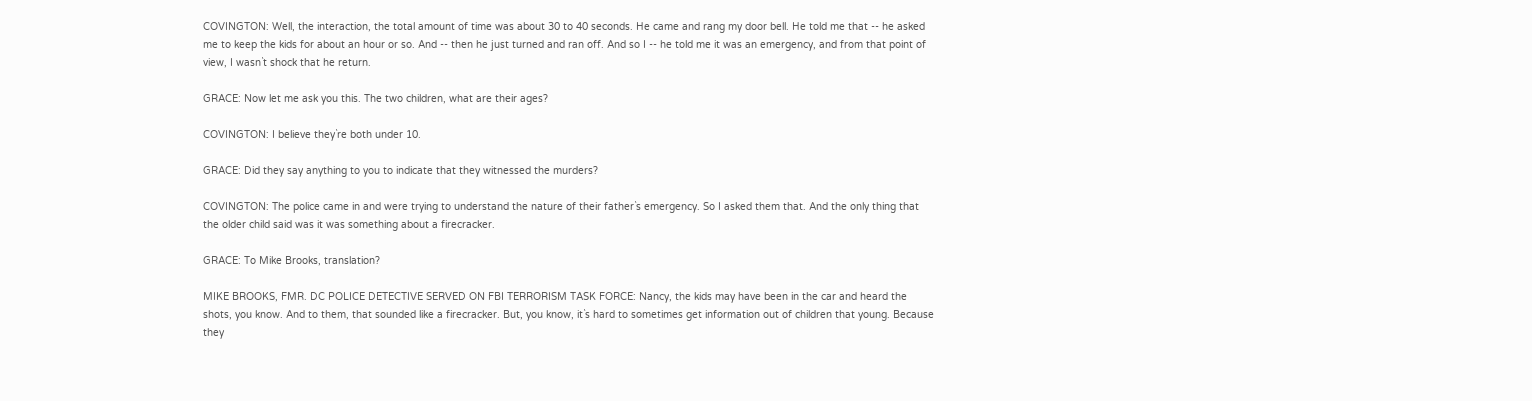COVINGTON: Well, the interaction, the total amount of time was about 30 to 40 seconds. He came and rang my door bell. He told me that -- he asked me to keep the kids for about an hour or so. And -- then he just turned and ran off. And so I -- he told me it was an emergency, and from that point of view, I wasn`t shock that he return.

GRACE: Now let me ask you this. The two children, what are their ages?

COVINGTON: I believe they`re both under 10.

GRACE: Did they say anything to you to indicate that they witnessed the murders?

COVINGTON: The police came in and were trying to understand the nature of their father`s emergency. So I asked them that. And the only thing that the older child said was it was something about a firecracker.

GRACE: To Mike Brooks, translation?

MIKE BROOKS, FMR. DC POLICE DETECTIVE SERVED ON FBI TERRORISM TASK FORCE: Nancy, the kids may have been in the car and heard the shots, you know. And to them, that sounded like a firecracker. But, you know, it`s hard to sometimes get information out of children that young. Because they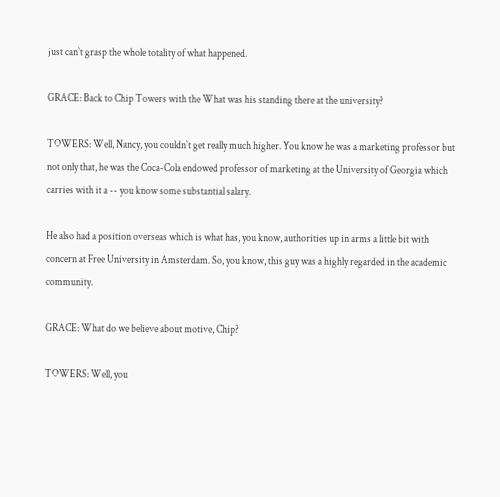just can`t grasp the whole totality of what happened.

GRACE: Back to Chip Towers with the What was his standing there at the university?

TOWERS: Well, Nancy, you couldn`t get really much higher. You know he was a marketing professor but not only that, he was the Coca-Cola endowed professor of marketing at the University of Georgia which carries with it a -- you know some substantial salary.

He also had a position overseas which is what has, you know, authorities up in arms a little bit with concern at Free University in Amsterdam. So, you know, this guy was a highly regarded in the academic community.

GRACE: What do we believe about motive, Chip?

TOWERS: Well, you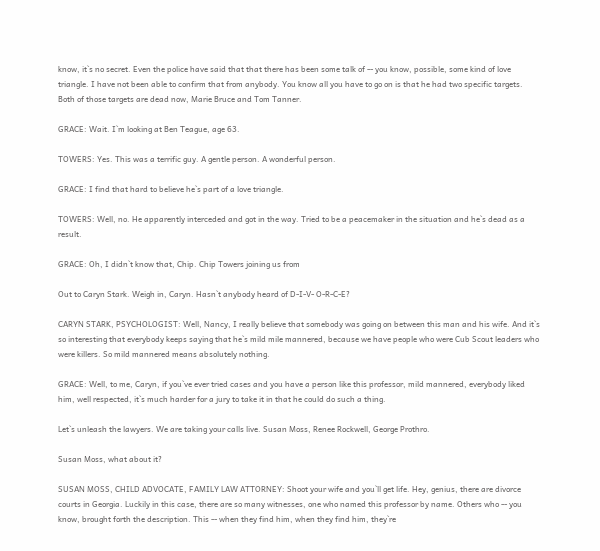know, it`s no secret. Even the police have said that that there has been some talk of -- you know, possible, some kind of love triangle. I have not been able to confirm that from anybody. You know all you have to go on is that he had two specific targets. Both of those targets are dead now, Marie Bruce and Tom Tanner.

GRACE: Wait. I`m looking at Ben Teague, age 63.

TOWERS: Yes. This was a terrific guy. A gentle person. A wonderful person.

GRACE: I find that hard to believe he`s part of a love triangle.

TOWERS: Well, no. He apparently interceded and got in the way. Tried to be a peacemaker in the situation and he`s dead as a result.

GRACE: Oh, I didn`t know that, Chip. Chip Towers joining us from

Out to Caryn Stark. Weigh in, Caryn. Hasn`t anybody heard of D-I-V- O-R-C-E?

CARYN STARK, PSYCHOLOGIST: Well, Nancy, I really believe that somebody was going on between this man and his wife. And it`s so interesting that everybody keeps saying that he`s mild mile mannered, because we have people who were Cub Scout leaders who were killers. So mild mannered means absolutely nothing.

GRACE: Well, to me, Caryn, if you`ve ever tried cases and you have a person like this professor, mild mannered, everybody liked him, well respected, it`s much harder for a jury to take it in that he could do such a thing.

Let`s unleash the lawyers. We are taking your calls live. Susan Moss, Renee Rockwell, George Prothro.

Susan Moss, what about it?

SUSAN MOSS, CHILD ADVOCATE, FAMILY LAW ATTORNEY: Shoot your wife and you`ll get life. Hey, genius, there are divorce courts in Georgia. Luckily in this case, there are so many witnesses, one who named this professor by name. Others who -- you know, brought forth the description. This -- when they find him, when they find him, they`re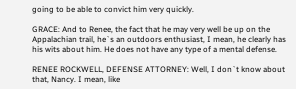going to be able to convict him very quickly.

GRACE: And to Renee, the fact that he may very well be up on the Appalachian trail, he`s an outdoors enthusiast, I mean, he clearly has his wits about him. He does not have any type of a mental defense.

RENEE ROCKWELL, DEFENSE ATTORNEY: Well, I don`t know about that, Nancy. I mean, like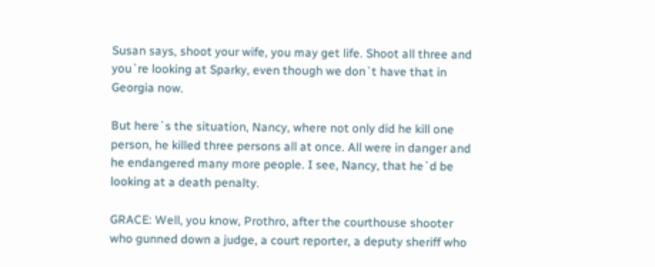Susan says, shoot your wife, you may get life. Shoot all three and you`re looking at Sparky, even though we don`t have that in Georgia now.

But here`s the situation, Nancy, where not only did he kill one person, he killed three persons all at once. All were in danger and he endangered many more people. I see, Nancy, that he`d be looking at a death penalty.

GRACE: Well, you know, Prothro, after the courthouse shooter who gunned down a judge, a court reporter, a deputy sheriff who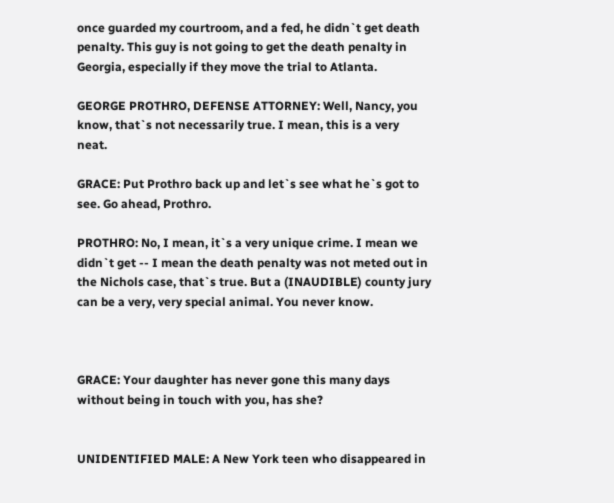once guarded my courtroom, and a fed, he didn`t get death penalty. This guy is not going to get the death penalty in Georgia, especially if they move the trial to Atlanta.

GEORGE PROTHRO, DEFENSE ATTORNEY: Well, Nancy, you know, that`s not necessarily true. I mean, this is a very neat.

GRACE: Put Prothro back up and let`s see what he`s got to see. Go ahead, Prothro.

PROTHRO: No, I mean, it`s a very unique crime. I mean we didn`t get -- I mean the death penalty was not meted out in the Nichols case, that`s true. But a (INAUDIBLE) county jury can be a very, very special animal. You never know.



GRACE: Your daughter has never gone this many days without being in touch with you, has she?


UNIDENTIFIED MALE: A New York teen who disappeared in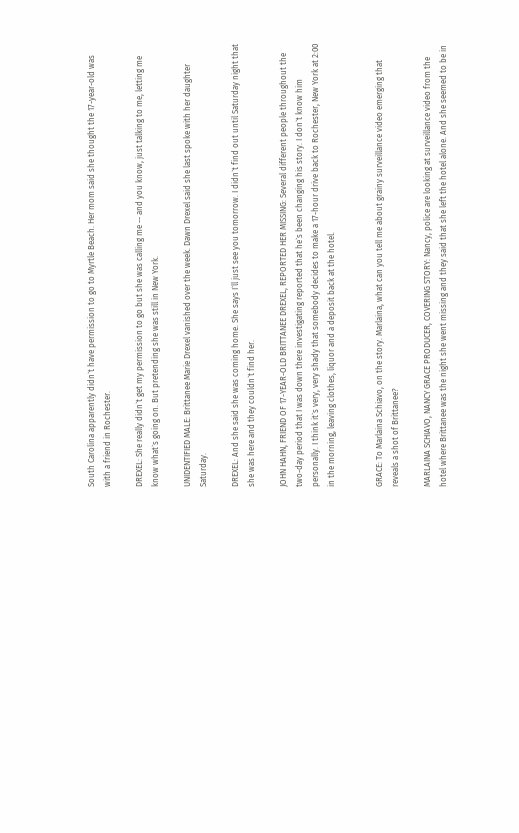South Carolina apparently didn`t have permission to go to Myrtle Beach. Her mom said she thought the 17-year-old was with a friend in Rochester.

DREXEL: She really didn`t get my permission to go but she was calling me -- and you know, just talking to me, letting me know what`s going on. But pretending she was still in New York.

UNIDENTIFIED MALE: Brittanee Marie Drexel vanished over the week. Dawn Drexel said she last spoke with her daughter Saturday.

DREXEL: And she said she was coming home. She says I`ll just see you tomorrow. I didn`t find out until Saturday night that she was here and they couldn`t find her.

JOHN HAHN, FRIEND OF 17-YEAR-OLD BRITTANEE DREXEL, REPORTED HER MISSING: Several different people throughout the two-day period that I was down there investigating reported that he`s been changing his story. I don`t know him personally. I think it`s very, very shady that somebody decides to make a 17-hour drive back to Rochester, New York at 2:00 in the morning, leaving clothes, liquor and a deposit back at the hotel.


GRACE: To Marlaina Schiavo, on the story. Marlaina, what can you tell me about grainy surveillance video emerging that reveals a shot of Brittanee?

MARLAINA SCHIAVO, NANCY GRACE PRODUCER, COVERING STORY: Nancy, police are looking at surveillance video from the hotel where Brittanee was the night she went missing and they said that she left the hotel alone. And she seemed to be in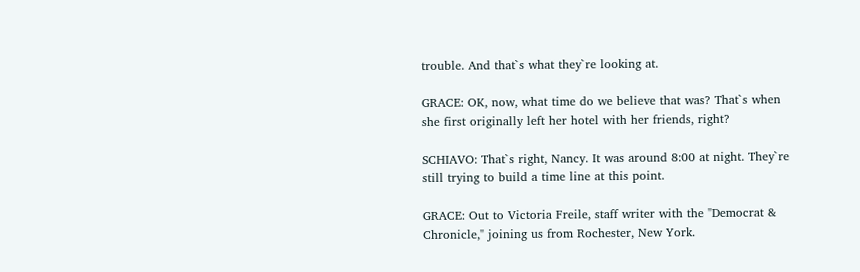trouble. And that`s what they`re looking at.

GRACE: OK, now, what time do we believe that was? That`s when she first originally left her hotel with her friends, right?

SCHIAVO: That`s right, Nancy. It was around 8:00 at night. They`re still trying to build a time line at this point.

GRACE: Out to Victoria Freile, staff writer with the "Democrat & Chronicle," joining us from Rochester, New York.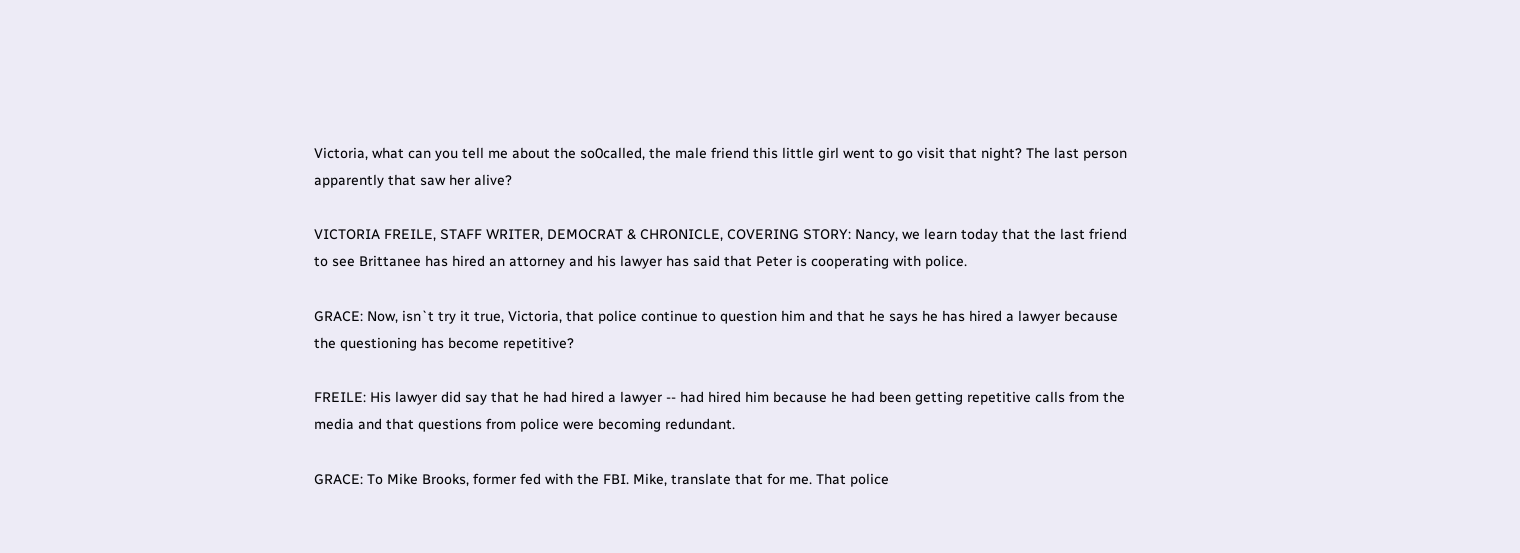Victoria, what can you tell me about the so0called, the male friend this little girl went to go visit that night? The last person apparently that saw her alive?

VICTORIA FREILE, STAFF WRITER, DEMOCRAT & CHRONICLE, COVERING STORY: Nancy, we learn today that the last friend to see Brittanee has hired an attorney and his lawyer has said that Peter is cooperating with police.

GRACE: Now, isn`t try it true, Victoria, that police continue to question him and that he says he has hired a lawyer because the questioning has become repetitive?

FREILE: His lawyer did say that he had hired a lawyer -- had hired him because he had been getting repetitive calls from the media and that questions from police were becoming redundant.

GRACE: To Mike Brooks, former fed with the FBI. Mike, translate that for me. That police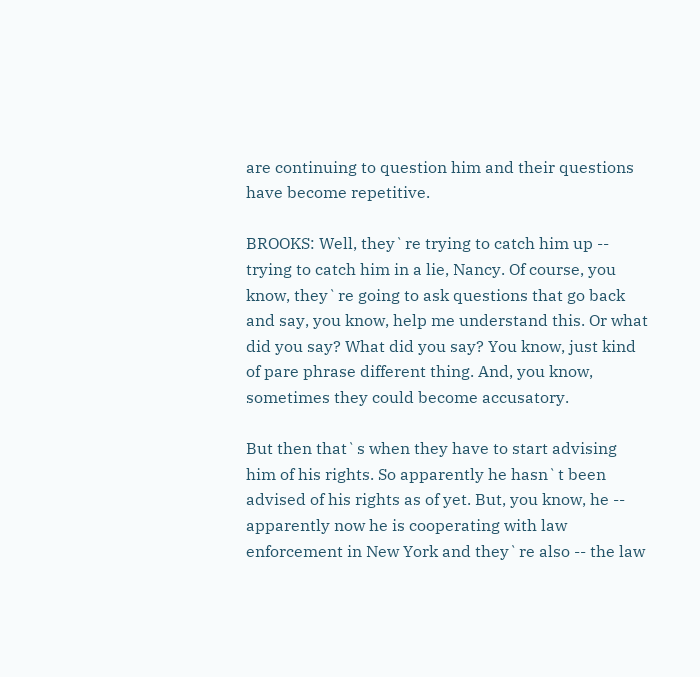are continuing to question him and their questions have become repetitive.

BROOKS: Well, they`re trying to catch him up -- trying to catch him in a lie, Nancy. Of course, you know, they`re going to ask questions that go back and say, you know, help me understand this. Or what did you say? What did you say? You know, just kind of pare phrase different thing. And, you know, sometimes they could become accusatory.

But then that`s when they have to start advising him of his rights. So apparently he hasn`t been advised of his rights as of yet. But, you know, he -- apparently now he is cooperating with law enforcement in New York and they`re also -- the law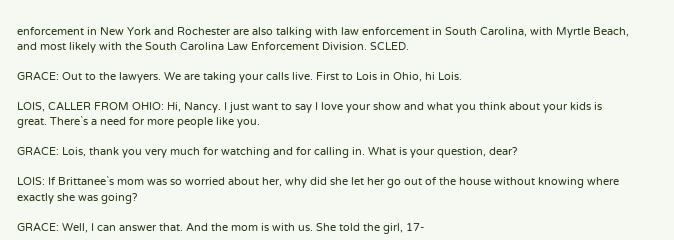enforcement in New York and Rochester are also talking with law enforcement in South Carolina, with Myrtle Beach, and most likely with the South Carolina Law Enforcement Division. SCLED.

GRACE: Out to the lawyers. We are taking your calls live. First to Lois in Ohio, hi Lois.

LOIS, CALLER FROM OHIO: Hi, Nancy. I just want to say I love your show and what you think about your kids is great. There`s a need for more people like you.

GRACE: Lois, thank you very much for watching and for calling in. What is your question, dear?

LOIS: If Brittanee`s mom was so worried about her, why did she let her go out of the house without knowing where exactly she was going?

GRACE: Well, I can answer that. And the mom is with us. She told the girl, 17-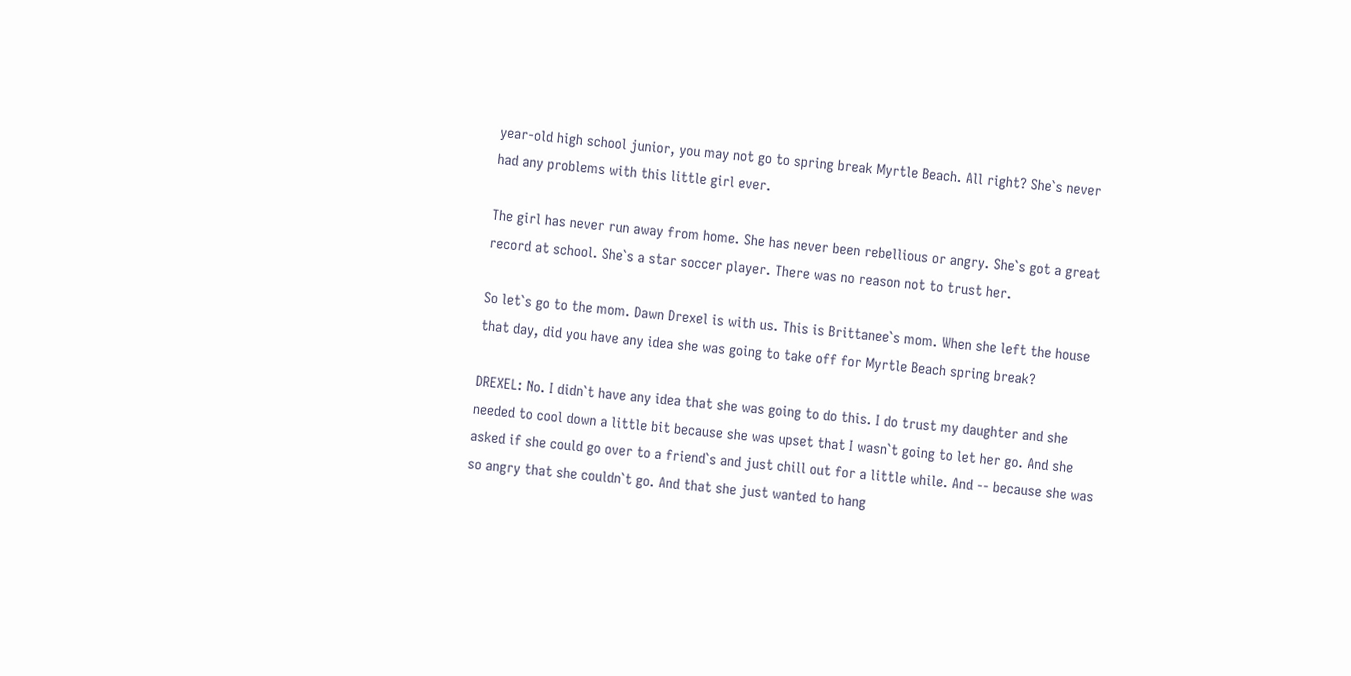year-old high school junior, you may not go to spring break Myrtle Beach. All right? She`s never had any problems with this little girl ever.

The girl has never run away from home. She has never been rebellious or angry. She`s got a great record at school. She`s a star soccer player. There was no reason not to trust her.

So let`s go to the mom. Dawn Drexel is with us. This is Brittanee`s mom. When she left the house that day, did you have any idea she was going to take off for Myrtle Beach spring break?

DREXEL: No. I didn`t have any idea that she was going to do this. I do trust my daughter and she needed to cool down a little bit because she was upset that I wasn`t going to let her go. And she asked if she could go over to a friend`s and just chill out for a little while. And -- because she was so angry that she couldn`t go. And that she just wanted to hang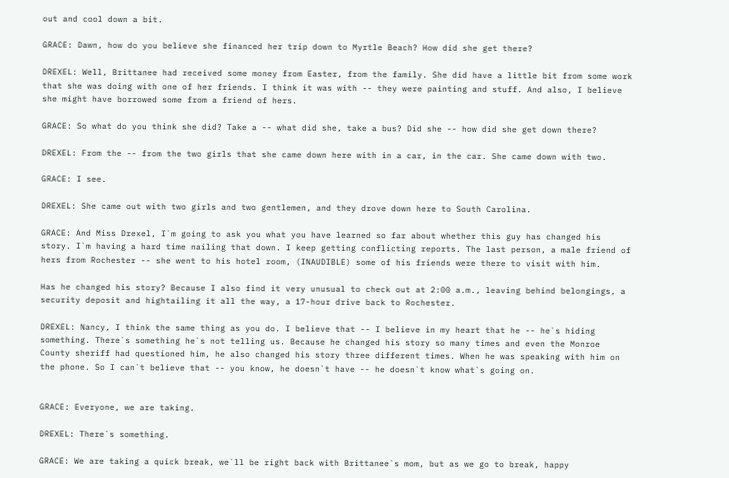out and cool down a bit.

GRACE: Dawn, how do you believe she financed her trip down to Myrtle Beach? How did she get there?

DREXEL: Well, Brittanee had received some money from Easter, from the family. She did have a little bit from some work that she was doing with one of her friends. I think it was with -- they were painting and stuff. And also, I believe she might have borrowed some from a friend of hers.

GRACE: So what do you think she did? Take a -- what did she, take a bus? Did she -- how did she get down there?

DREXEL: From the -- from the two girls that she came down here with in a car, in the car. She came down with two.

GRACE: I see.

DREXEL: She came out with two girls and two gentlemen, and they drove down here to South Carolina.

GRACE: And Miss Drexel, I`m going to ask you what you have learned so far about whether this guy has changed his story. I`m having a hard time nailing that down. I keep getting conflicting reports. The last person, a male friend of hers from Rochester -- she went to his hotel room, (INAUDIBLE) some of his friends were there to visit with him.

Has he changed his story? Because I also find it very unusual to check out at 2:00 a.m., leaving behind belongings, a security deposit and hightailing it all the way, a 17-hour drive back to Rochester.

DREXEL: Nancy, I think the same thing as you do. I believe that -- I believe in my heart that he -- he`s hiding something. There`s something he`s not telling us. Because he changed his story so many times and even the Monroe County sheriff had questioned him, he also changed his story three different times. When he was speaking with him on the phone. So I can`t believe that -- you know, he doesn`t have -- he doesn`t know what`s going on.


GRACE: Everyone, we are taking.

DREXEL: There`s something.

GRACE: We are taking a quick break, we`ll be right back with Brittanee`s mom, but as we go to break, happy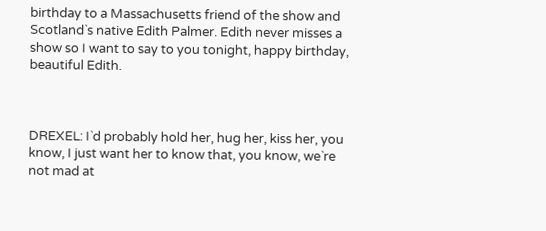birthday to a Massachusetts friend of the show and Scotland`s native Edith Palmer. Edith never misses a show so I want to say to you tonight, happy birthday, beautiful Edith.



DREXEL: I`d probably hold her, hug her, kiss her, you know, I just want her to know that, you know, we`re not mad at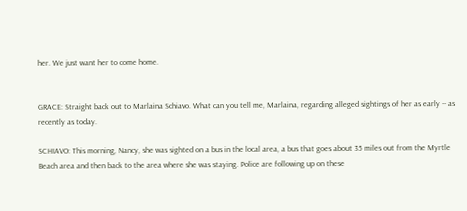her. We just want her to come home.


GRACE: Straight back out to Marlaina Schiavo. What can you tell me, Marlaina, regarding alleged sightings of her as early -- as recently as today.

SCHIAVO: This morning, Nancy, she was sighted on a bus in the local area, a bus that goes about 35 miles out from the Myrtle Beach area and then back to the area where she was staying. Police are following up on these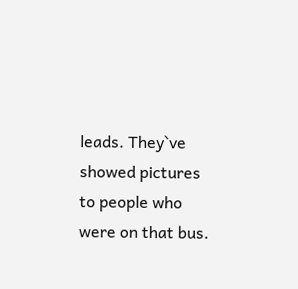leads. They`ve showed pictures to people who were on that bus.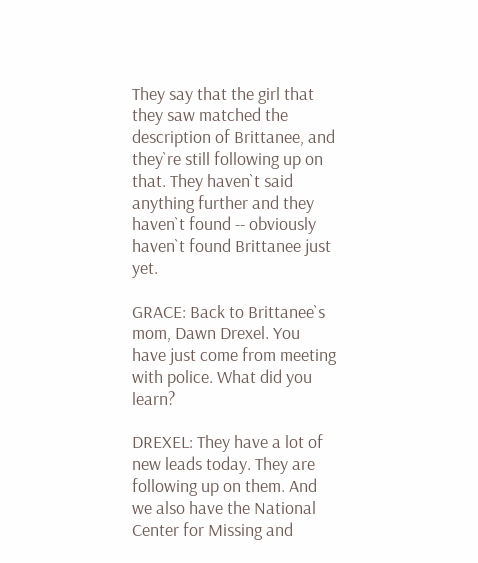They say that the girl that they saw matched the description of Brittanee, and they`re still following up on that. They haven`t said anything further and they haven`t found -- obviously haven`t found Brittanee just yet.

GRACE: Back to Brittanee`s mom, Dawn Drexel. You have just come from meeting with police. What did you learn?

DREXEL: They have a lot of new leads today. They are following up on them. And we also have the National Center for Missing and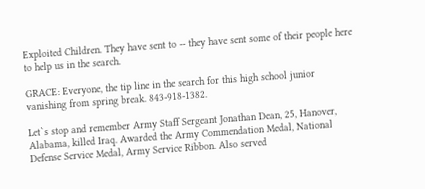Exploited Children. They have sent to -- they have sent some of their people here to help us in the search.

GRACE: Everyone, the tip line in the search for this high school junior vanishing from spring break. 843-918-1382.

Let`s stop and remember Army Staff Sergeant Jonathan Dean, 25, Hanover, Alabama, killed Iraq. Awarded the Army Commendation Medal, National Defense Service Medal, Army Service Ribbon. Also served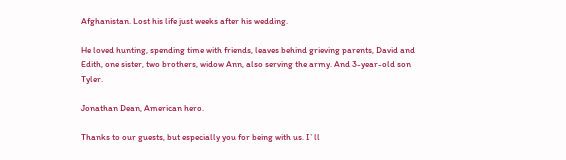Afghanistan. Lost his life just weeks after his wedding.

He loved hunting, spending time with friends, leaves behind grieving parents, David and Edith, one sister, two brothers, widow Ann, also serving the army. And 3-year-old son Tyler.

Jonathan Dean, American hero.

Thanks to our guests, but especially you for being with us. I`ll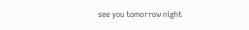see you tomorrow night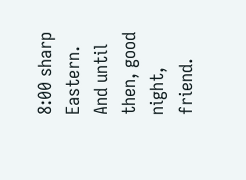8:00 sharp Eastern. And until then, good night, friend.